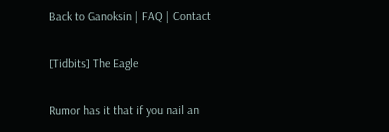Back to Ganoksin | FAQ | Contact

[Tidbits] The Eagle

Rumor has it that if you nail an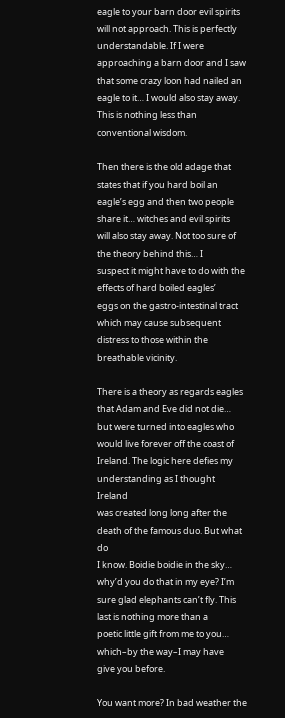eagle to your barn door evil spirits
will not approach. This is perfectly understandable. If I were
approaching a barn door and I saw that some crazy loon had nailed an
eagle to it… I would also stay away. This is nothing less than
conventional wisdom.

Then there is the old adage that states that if you hard boil an
eagle’s egg and then two people share it… witches and evil spirits
will also stay away. Not too sure of the theory behind this… I
suspect it might have to do with the effects of hard boiled eagles’
eggs on the gastro-intestinal tract which may cause subsequent
distress to those within the breathable vicinity.

There is a theory as regards eagles that Adam and Eve did not die…
but were turned into eagles who would live forever off the coast of
Ireland. The logic here defies my understanding as I thought Ireland
was created long long after the death of the famous duo. But what do
I know. Boidie boidie in the sky… why’d you do that in my eye? I’m
sure glad elephants can’t fly. This last is nothing more than a
poetic little gift from me to you… which–by the way–I may have
give you before.

You want more? In bad weather the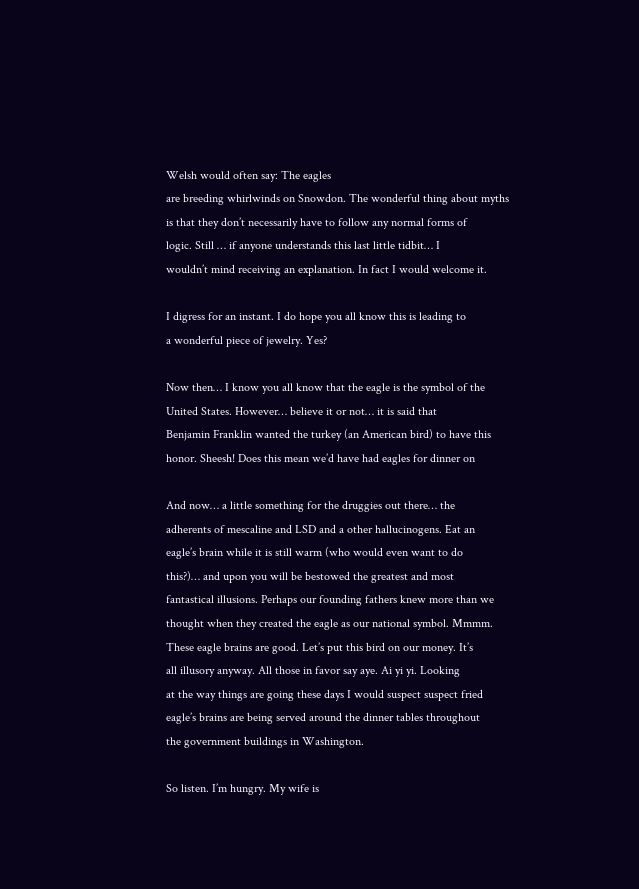Welsh would often say: The eagles
are breeding whirlwinds on Snowdon. The wonderful thing about myths
is that they don’t necessarily have to follow any normal forms of
logic. Still … if anyone understands this last little tidbit… I
wouldn’t mind receiving an explanation. In fact I would welcome it.

I digress for an instant. I do hope you all know this is leading to
a wonderful piece of jewelry. Yes?

Now then… I know you all know that the eagle is the symbol of the
United States. However… believe it or not… it is said that
Benjamin Franklin wanted the turkey (an American bird) to have this
honor. Sheesh! Does this mean we’d have had eagles for dinner on

And now… a little something for the druggies out there… the
adherents of mescaline and LSD and a other hallucinogens. Eat an
eagle’s brain while it is still warm (who would even want to do
this?)… and upon you will be bestowed the greatest and most
fantastical illusions. Perhaps our founding fathers knew more than we
thought when they created the eagle as our national symbol. Mmmm.
These eagle brains are good. Let’s put this bird on our money. It’s
all illusory anyway. All those in favor say aye. Ai yi yi. Looking
at the way things are going these days I would suspect suspect fried
eagle’s brains are being served around the dinner tables throughout
the government buildings in Washington.

So listen. I’m hungry. My wife is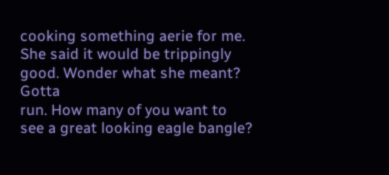cooking something aerie for me.
She said it would be trippingly good. Wonder what she meant? Gotta
run. How many of you want to see a great looking eagle bangle?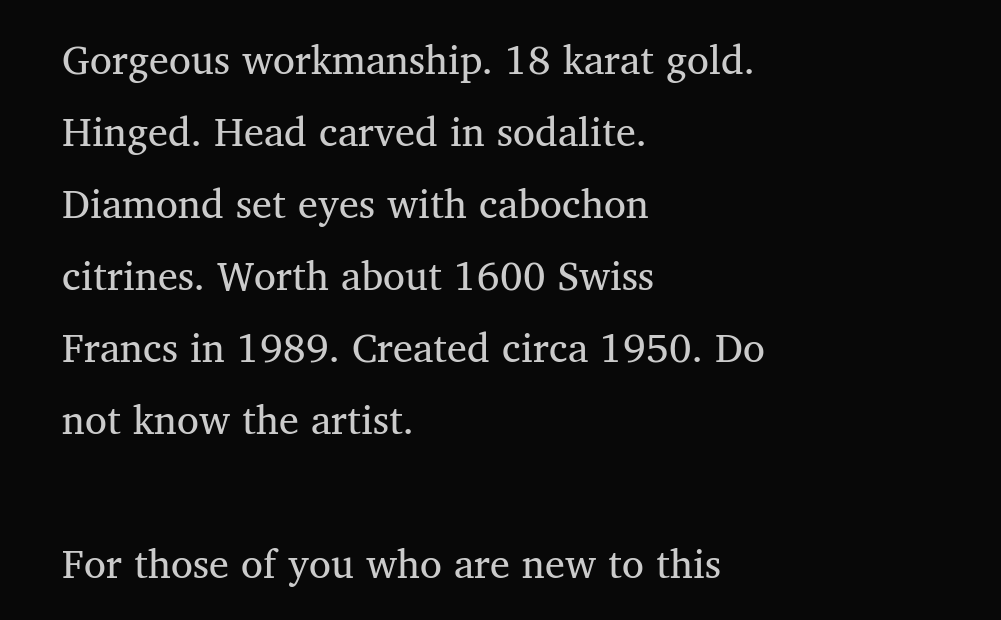Gorgeous workmanship. 18 karat gold. Hinged. Head carved in sodalite.
Diamond set eyes with cabochon citrines. Worth about 1600 Swiss
Francs in 1989. Created circa 1950. Do not know the artist.

For those of you who are new to this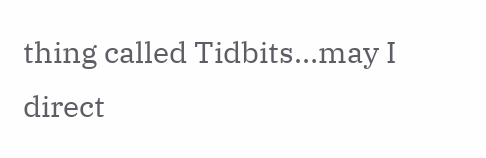thing called Tidbits…may I
direct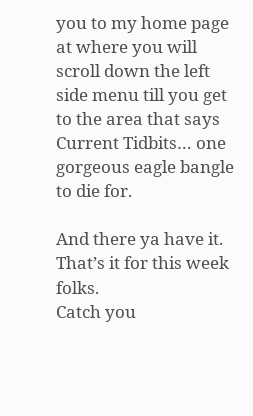you to my home page at where you will
scroll down the left side menu till you get to the area that says
Current Tidbits… one gorgeous eagle bangle to die for.

And there ya have it.
That’s it for this week folks.
Catch you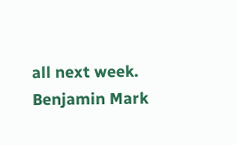all next week.
Benjamin Mark